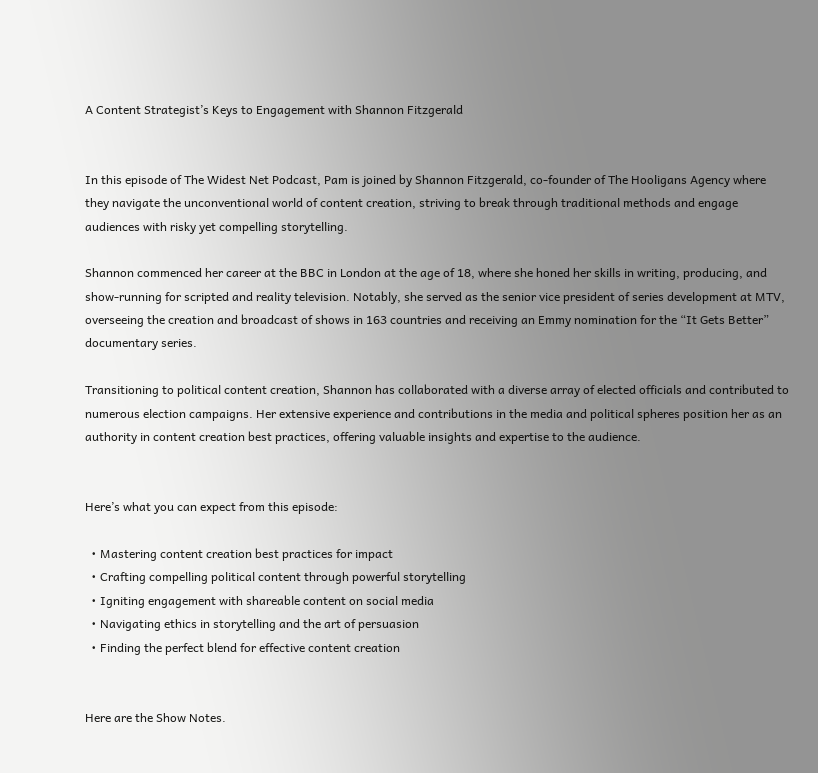A Content Strategist’s Keys to Engagement with Shannon Fitzgerald


In this episode of The Widest Net Podcast, Pam is joined by Shannon Fitzgerald, co-founder of The Hooligans Agency where they navigate the unconventional world of content creation, striving to break through traditional methods and engage audiences with risky yet compelling storytelling.

Shannon commenced her career at the BBC in London at the age of 18, where she honed her skills in writing, producing, and show-running for scripted and reality television. Notably, she served as the senior vice president of series development at MTV, overseeing the creation and broadcast of shows in 163 countries and receiving an Emmy nomination for the “It Gets Better” documentary series.

Transitioning to political content creation, Shannon has collaborated with a diverse array of elected officials and contributed to numerous election campaigns. Her extensive experience and contributions in the media and political spheres position her as an authority in content creation best practices, offering valuable insights and expertise to the audience.


Here’s what you can expect from this episode:

  • Mastering content creation best practices for impact
  • Crafting compelling political content through powerful storytelling
  • Igniting engagement with shareable content on social media
  • Navigating ethics in storytelling and the art of persuasion
  • Finding the perfect blend for effective content creation


Here are the Show Notes.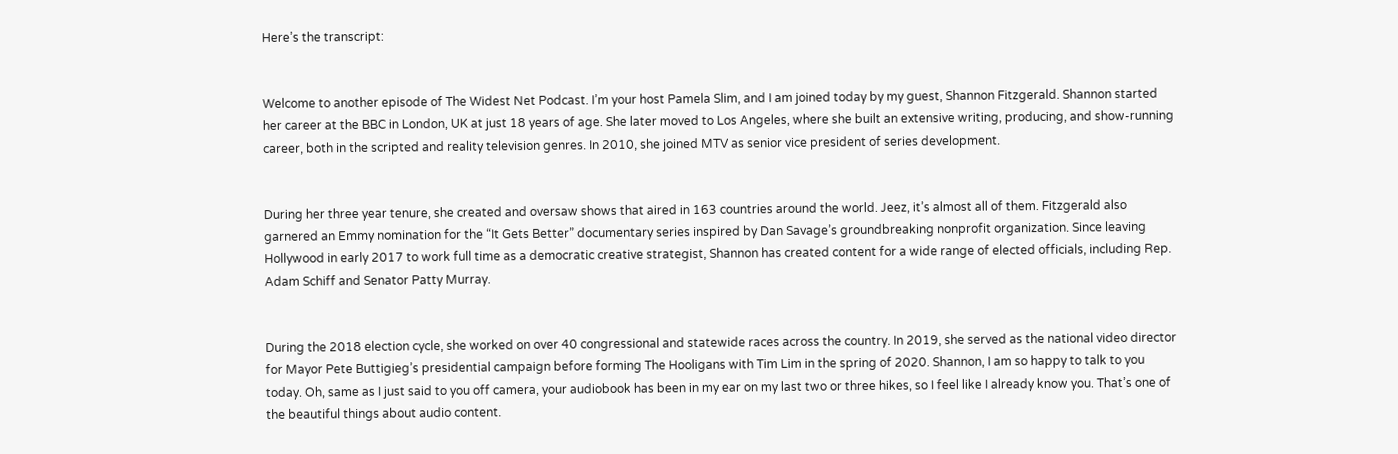Here’s the transcript:


Welcome to another episode of The Widest Net Podcast. I’m your host Pamela Slim, and I am joined today by my guest, Shannon Fitzgerald. Shannon started her career at the BBC in London, UK at just 18 years of age. She later moved to Los Angeles, where she built an extensive writing, producing, and show-running career, both in the scripted and reality television genres. In 2010, she joined MTV as senior vice president of series development.


During her three year tenure, she created and oversaw shows that aired in 163 countries around the world. Jeez, it’s almost all of them. Fitzgerald also garnered an Emmy nomination for the “It Gets Better” documentary series inspired by Dan Savage’s groundbreaking nonprofit organization. Since leaving Hollywood in early 2017 to work full time as a democratic creative strategist, Shannon has created content for a wide range of elected officials, including Rep. Adam Schiff and Senator Patty Murray.


During the 2018 election cycle, she worked on over 40 congressional and statewide races across the country. In 2019, she served as the national video director for Mayor Pete Buttigieg’s presidential campaign before forming The Hooligans with Tim Lim in the spring of 2020. Shannon, I am so happy to talk to you today. Oh, same as I just said to you off camera, your audiobook has been in my ear on my last two or three hikes, so I feel like I already know you. That’s one of the beautiful things about audio content.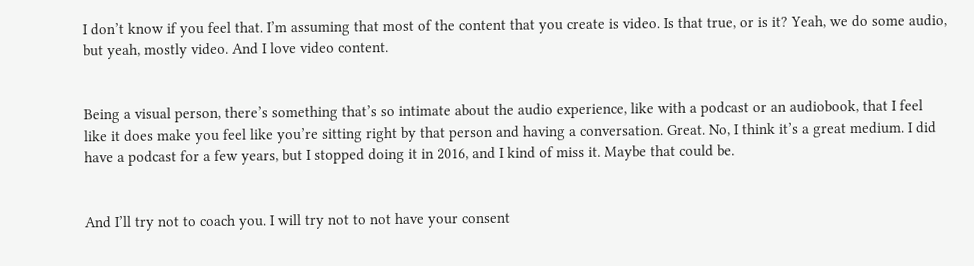I don’t know if you feel that. I’m assuming that most of the content that you create is video. Is that true, or is it? Yeah, we do some audio, but yeah, mostly video. And I love video content.


Being a visual person, there’s something that’s so intimate about the audio experience, like with a podcast or an audiobook, that I feel like it does make you feel like you’re sitting right by that person and having a conversation. Great. No, I think it’s a great medium. I did have a podcast for a few years, but I stopped doing it in 2016, and I kind of miss it. Maybe that could be.


And I’ll try not to coach you. I will try not to not have your consent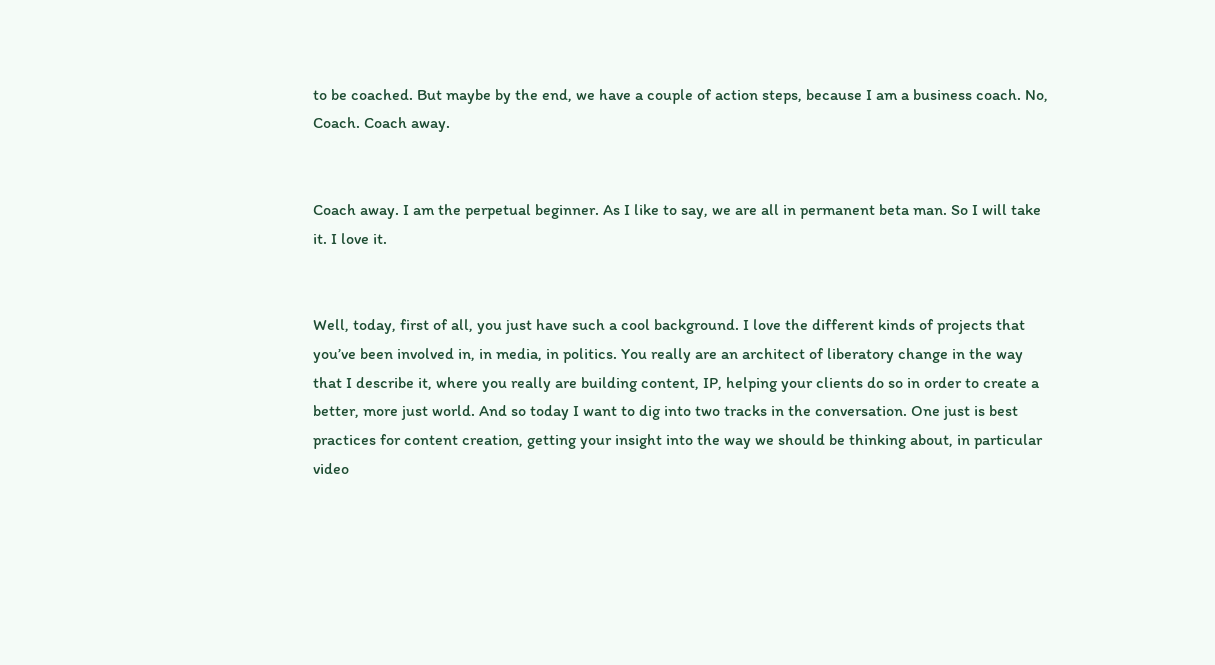to be coached. But maybe by the end, we have a couple of action steps, because I am a business coach. No, Coach. Coach away.


Coach away. I am the perpetual beginner. As I like to say, we are all in permanent beta man. So I will take it. I love it.


Well, today, first of all, you just have such a cool background. I love the different kinds of projects that you’ve been involved in, in media, in politics. You really are an architect of liberatory change in the way that I describe it, where you really are building content, IP, helping your clients do so in order to create a better, more just world. And so today I want to dig into two tracks in the conversation. One just is best practices for content creation, getting your insight into the way we should be thinking about, in particular video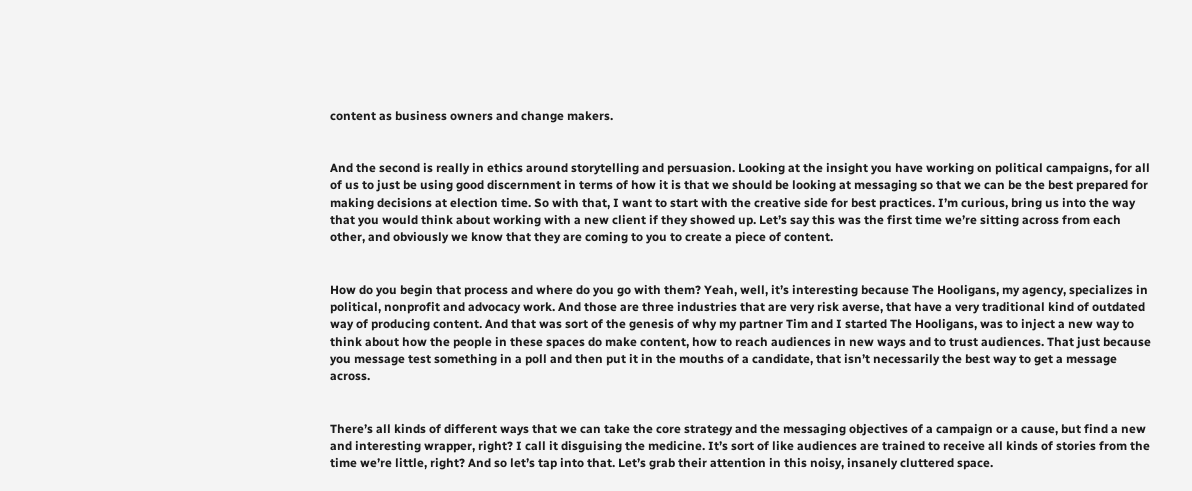content as business owners and change makers.


And the second is really in ethics around storytelling and persuasion. Looking at the insight you have working on political campaigns, for all of us to just be using good discernment in terms of how it is that we should be looking at messaging so that we can be the best prepared for making decisions at election time. So with that, I want to start with the creative side for best practices. I’m curious, bring us into the way that you would think about working with a new client if they showed up. Let’s say this was the first time we’re sitting across from each other, and obviously we know that they are coming to you to create a piece of content.


How do you begin that process and where do you go with them? Yeah, well, it’s interesting because The Hooligans, my agency, specializes in political, nonprofit and advocacy work. And those are three industries that are very risk averse, that have a very traditional kind of outdated way of producing content. And that was sort of the genesis of why my partner Tim and I started The Hooligans, was to inject a new way to think about how the people in these spaces do make content, how to reach audiences in new ways and to trust audiences. That just because you message test something in a poll and then put it in the mouths of a candidate, that isn’t necessarily the best way to get a message across.


There’s all kinds of different ways that we can take the core strategy and the messaging objectives of a campaign or a cause, but find a new and interesting wrapper, right? I call it disguising the medicine. It’s sort of like audiences are trained to receive all kinds of stories from the time we’re little, right? And so let’s tap into that. Let’s grab their attention in this noisy, insanely cluttered space.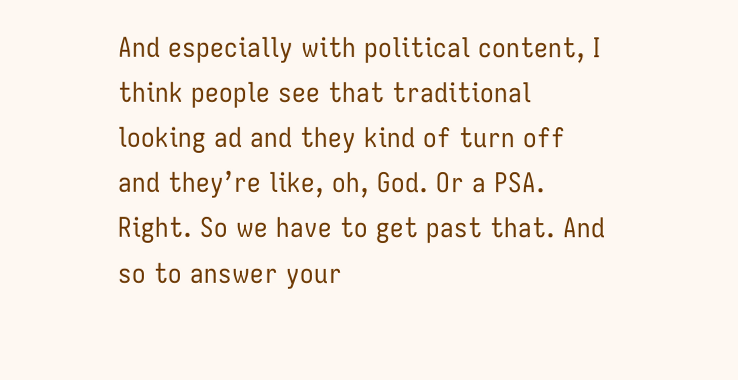And especially with political content, I think people see that traditional looking ad and they kind of turn off and they’re like, oh, God. Or a PSA. Right. So we have to get past that. And so to answer your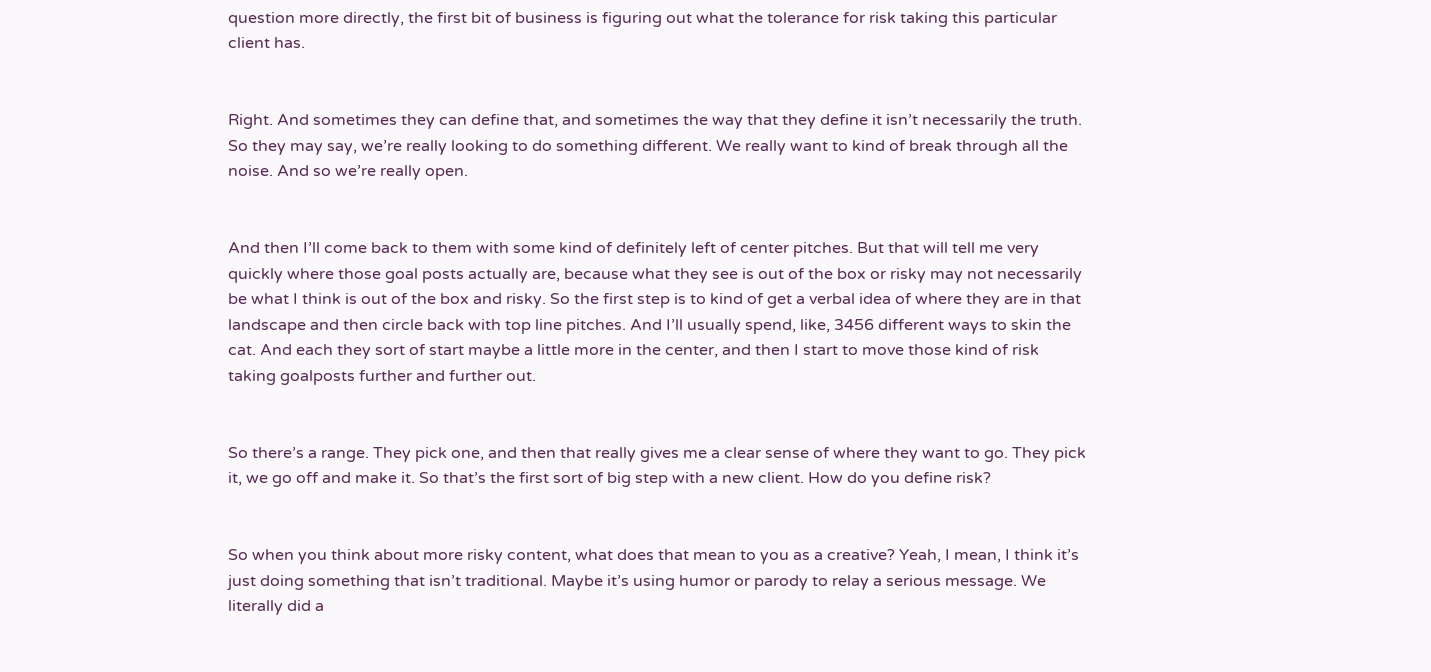question more directly, the first bit of business is figuring out what the tolerance for risk taking this particular client has.


Right. And sometimes they can define that, and sometimes the way that they define it isn’t necessarily the truth. So they may say, we’re really looking to do something different. We really want to kind of break through all the noise. And so we’re really open.


And then I’ll come back to them with some kind of definitely left of center pitches. But that will tell me very quickly where those goal posts actually are, because what they see is out of the box or risky may not necessarily be what I think is out of the box and risky. So the first step is to kind of get a verbal idea of where they are in that landscape and then circle back with top line pitches. And I’ll usually spend, like, 3456 different ways to skin the cat. And each they sort of start maybe a little more in the center, and then I start to move those kind of risk taking goalposts further and further out.


So there’s a range. They pick one, and then that really gives me a clear sense of where they want to go. They pick it, we go off and make it. So that’s the first sort of big step with a new client. How do you define risk?


So when you think about more risky content, what does that mean to you as a creative? Yeah, I mean, I think it’s just doing something that isn’t traditional. Maybe it’s using humor or parody to relay a serious message. We literally did a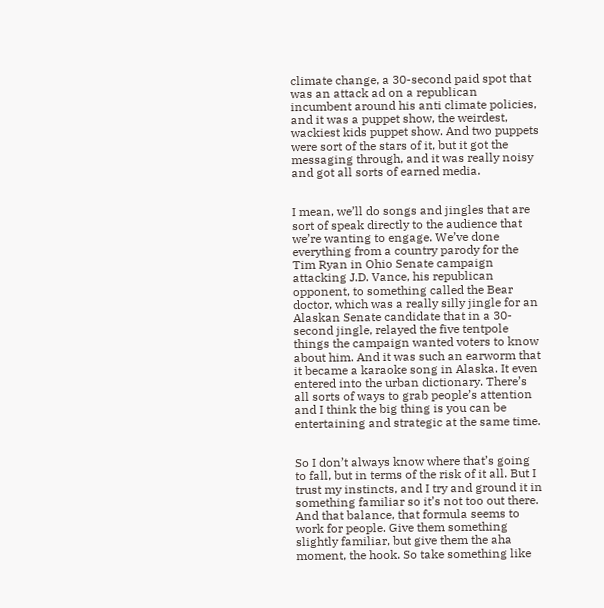climate change, a 30-second paid spot that was an attack ad on a republican incumbent around his anti climate policies, and it was a puppet show, the weirdest, wackiest kids puppet show. And two puppets were sort of the stars of it, but it got the messaging through, and it was really noisy and got all sorts of earned media.


I mean, we’ll do songs and jingles that are sort of speak directly to the audience that we’re wanting to engage. We’ve done everything from a country parody for the Tim Ryan in Ohio Senate campaign attacking J.D. Vance, his republican opponent, to something called the Bear doctor, which was a really silly jingle for an Alaskan Senate candidate that in a 30-second jingle, relayed the five tentpole things the campaign wanted voters to know about him. And it was such an earworm that it became a karaoke song in Alaska. It even entered into the urban dictionary. There’s all sorts of ways to grab people’s attention and I think the big thing is you can be entertaining and strategic at the same time.


So I don’t always know where that’s going to fall, but in terms of the risk of it all. But I trust my instincts, and I try and ground it in something familiar so it’s not too out there. And that balance, that formula seems to work for people. Give them something slightly familiar, but give them the aha moment, the hook. So take something like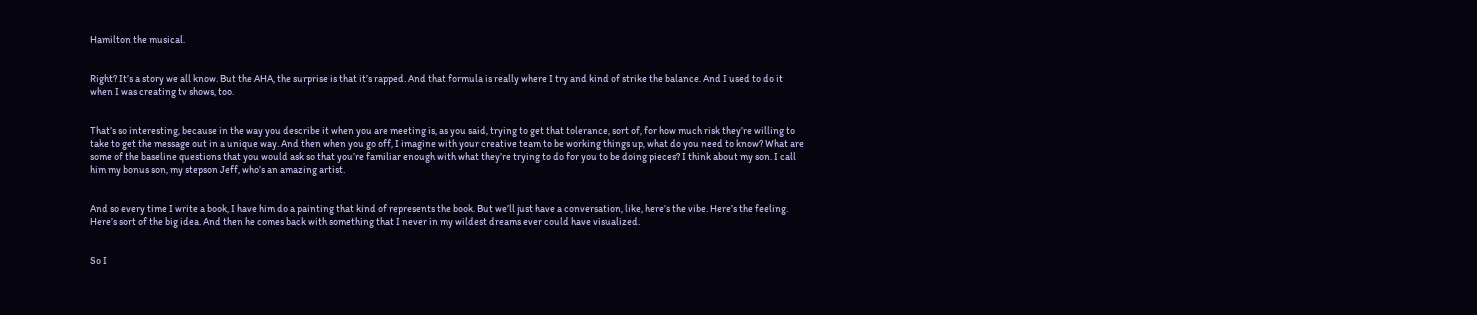Hamilton the musical.


Right? It’s a story we all know. But the AHA, the surprise is that it’s rapped. And that formula is really where I try and kind of strike the balance. And I used to do it when I was creating tv shows, too.


That’s so interesting, because in the way you describe it when you are meeting is, as you said, trying to get that tolerance, sort of, for how much risk they’re willing to take to get the message out in a unique way. And then when you go off, I imagine with your creative team to be working things up, what do you need to know? What are some of the baseline questions that you would ask so that you’re familiar enough with what they’re trying to do for you to be doing pieces? I think about my son. I call him my bonus son, my stepson Jeff, who’s an amazing artist.


And so every time I write a book, I have him do a painting that kind of represents the book. But we’ll just have a conversation, like, here’s the vibe. Here’s the feeling. Here’s sort of the big idea. And then he comes back with something that I never in my wildest dreams ever could have visualized.


So I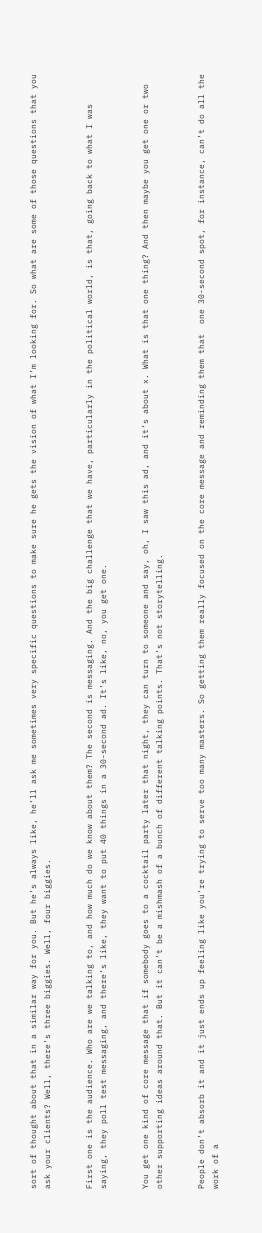sort of thought about that in a similar way for you. But he’s always like, he’ll ask me sometimes very specific questions to make sure he gets the vision of what I’m looking for. So what are some of those questions that you ask your clients? Well, there’s three biggies. Well, four biggies.


First one is the audience. Who are we talking to, and how much do we know about them? The second is messaging. And the big challenge that we have, particularly in the political world, is that, going back to what I was saying, they poll test messaging, and there’s like, they want to put 40 things in a 30-second ad. It’s like, no, you get one.


You get one kind of core message that if somebody goes to a cocktail party later that night, they can turn to someone and say, oh, I saw this ad, and it’s about x. What is that one thing? And then maybe you get one or two other supporting ideas around that. But it can’t be a mishmash of a bunch of different talking points. That’s not storytelling.


People don’t absorb it and it just ends up feeling like you’re trying to serve too many masters. So getting them really focused on the core message and reminding them that  one 30-second spot, for instance, can’t do all the work of a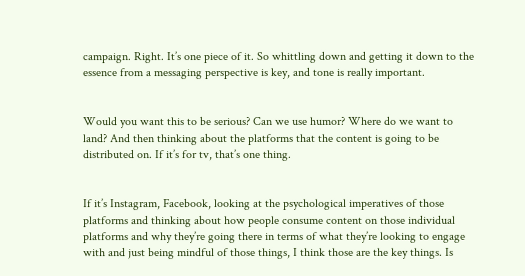campaign. Right. It’s one piece of it. So whittling down and getting it down to the essence from a messaging perspective is key, and tone is really important.


Would you want this to be serious? Can we use humor? Where do we want to land? And then thinking about the platforms that the content is going to be distributed on. If it’s for tv, that’s one thing.


If it’s Instagram, Facebook, looking at the psychological imperatives of those platforms and thinking about how people consume content on those individual platforms and why they’re going there in terms of what they’re looking to engage with and just being mindful of those things, I think those are the key things. Is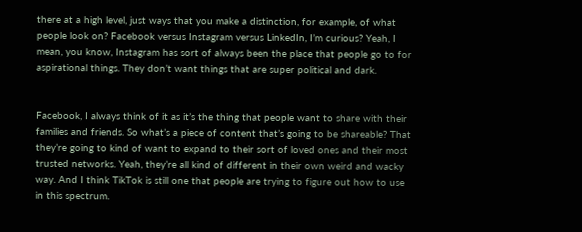there at a high level, just ways that you make a distinction, for example, of what people look on? Facebook versus Instagram versus LinkedIn, I’m curious? Yeah, I mean, you know, Instagram has sort of always been the place that people go to for aspirational things. They don’t want things that are super political and dark.


Facebook, I always think of it as it’s the thing that people want to share with their families and friends. So what’s a piece of content that’s going to be shareable? That they’re going to kind of want to expand to their sort of loved ones and their most trusted networks. Yeah, they’re all kind of different in their own weird and wacky way. And I think TikTok is still one that people are trying to figure out how to use in this spectrum.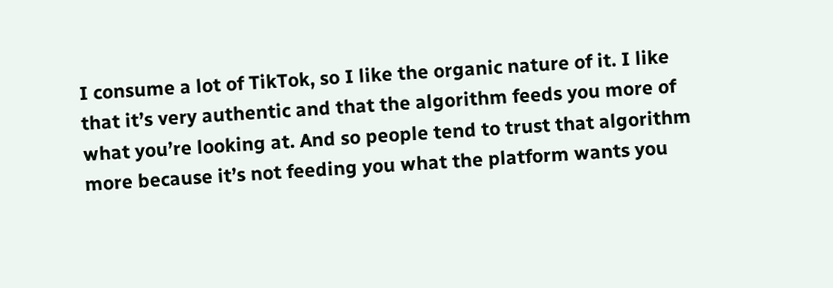I consume a lot of TikTok, so I like the organic nature of it. I like that it’s very authentic and that the algorithm feeds you more of what you’re looking at. And so people tend to trust that algorithm more because it’s not feeding you what the platform wants you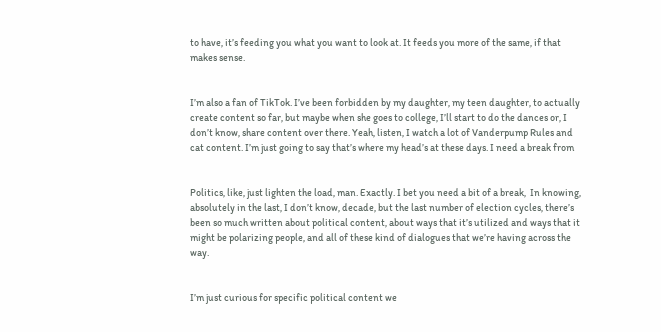to have, it’s feeding you what you want to look at. It feeds you more of the same, if that makes sense.


I’m also a fan of TikTok. I’ve been forbidden by my daughter, my teen daughter, to actually create content so far, but maybe when she goes to college, I’ll start to do the dances or, I don’t know, share content over there. Yeah, listen, I watch a lot of Vanderpump Rules and cat content. I’m just going to say that’s where my head’s at these days. I need a break from


Politics, like, just lighten the load, man. Exactly. I bet you need a bit of a break,  In knowing, absolutely in the last, I don’t know, decade, but the last number of election cycles, there’s been so much written about political content, about ways that it’s utilized and ways that it might be polarizing people, and all of these kind of dialogues that we’re having across the way.


I’m just curious for specific political content we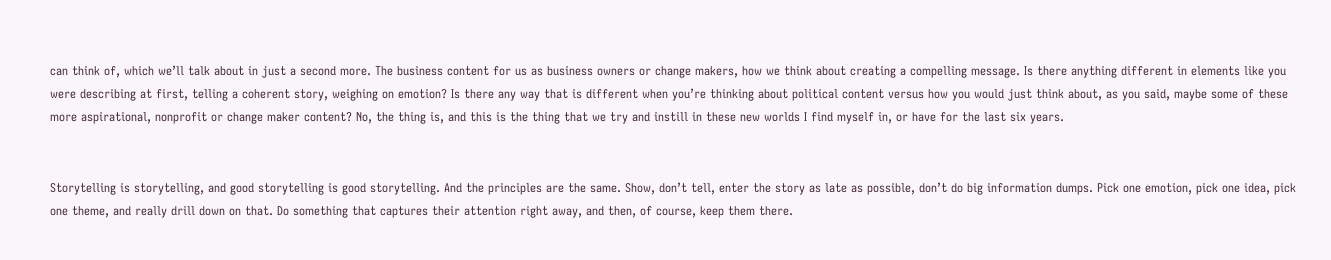can think of, which we’ll talk about in just a second more. The business content for us as business owners or change makers, how we think about creating a compelling message. Is there anything different in elements like you were describing at first, telling a coherent story, weighing on emotion? Is there any way that is different when you’re thinking about political content versus how you would just think about, as you said, maybe some of these more aspirational, nonprofit or change maker content? No, the thing is, and this is the thing that we try and instill in these new worlds I find myself in, or have for the last six years.


Storytelling is storytelling, and good storytelling is good storytelling. And the principles are the same. Show, don’t tell, enter the story as late as possible, don’t do big information dumps. Pick one emotion, pick one idea, pick one theme, and really drill down on that. Do something that captures their attention right away, and then, of course, keep them there.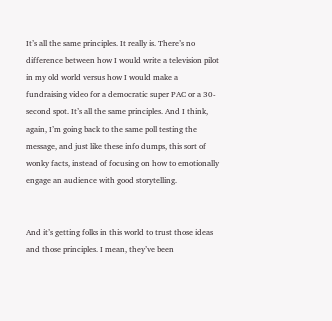It’s all the same principles. It really is. There’s no difference between how I would write a television pilot in my old world versus how I would make a fundraising video for a democratic super PAC or a 30-second spot. It’s all the same principles. And I think, again, I’m going back to the same poll testing the message, and just like these info dumps, this sort of wonky facts, instead of focusing on how to emotionally engage an audience with good storytelling.


And it’s getting folks in this world to trust those ideas and those principles. I mean, they’ve been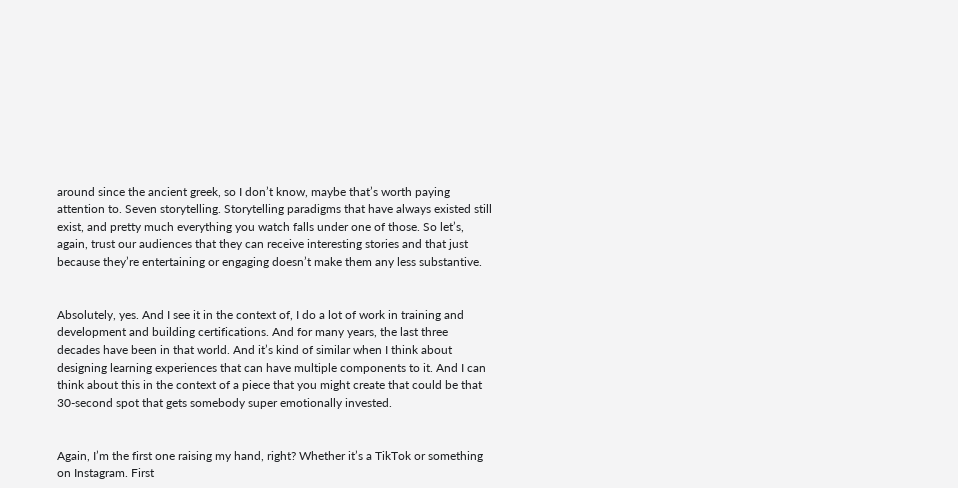around since the ancient greek, so I don’t know, maybe that’s worth paying attention to. Seven storytelling. Storytelling paradigms that have always existed still exist, and pretty much everything you watch falls under one of those. So let’s, again, trust our audiences that they can receive interesting stories and that just because they’re entertaining or engaging doesn’t make them any less substantive.


Absolutely, yes. And I see it in the context of, I do a lot of work in training and development and building certifications. And for many years, the last three decades have been in that world. And it’s kind of similar when I think about designing learning experiences that can have multiple components to it. And I can think about this in the context of a piece that you might create that could be that 30-second spot that gets somebody super emotionally invested.


Again, I’m the first one raising my hand, right? Whether it’s a TikTok or something on Instagram. First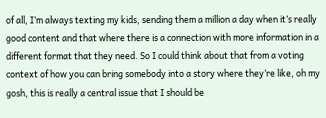of all, I’m always texting my kids, sending them a million a day when it’s really good content and that where there is a connection with more information in a different format that they need. So I could think about that from a voting context of how you can bring somebody into a story where they’re like, oh my gosh, this is really a central issue that I should be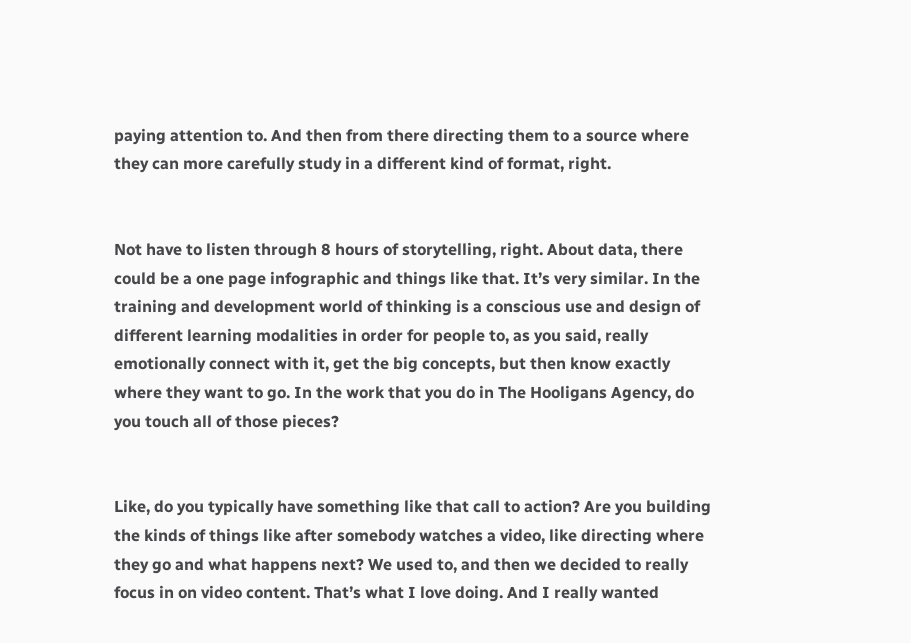paying attention to. And then from there directing them to a source where they can more carefully study in a different kind of format, right.


Not have to listen through 8 hours of storytelling, right. About data, there could be a one page infographic and things like that. It’s very similar. In the training and development world of thinking is a conscious use and design of different learning modalities in order for people to, as you said, really emotionally connect with it, get the big concepts, but then know exactly where they want to go. In the work that you do in The Hooligans Agency, do you touch all of those pieces?


Like, do you typically have something like that call to action? Are you building the kinds of things like after somebody watches a video, like directing where they go and what happens next? We used to, and then we decided to really focus in on video content. That’s what I love doing. And I really wanted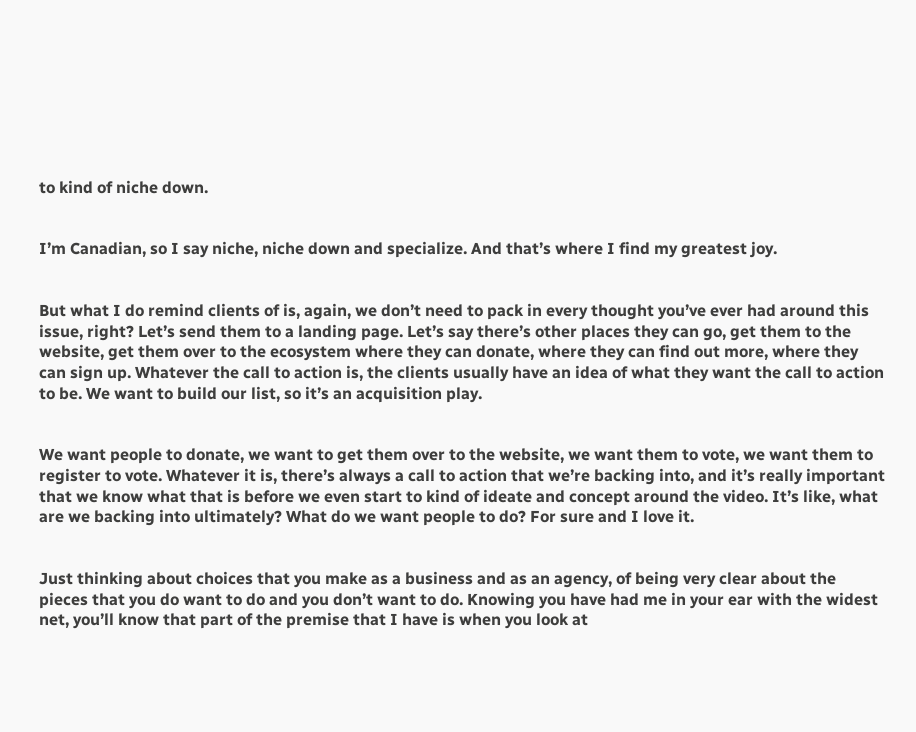to kind of niche down.


I’m Canadian, so I say niche, niche down and specialize. And that’s where I find my greatest joy.


But what I do remind clients of is, again, we don’t need to pack in every thought you’ve ever had around this issue, right? Let’s send them to a landing page. Let’s say there’s other places they can go, get them to the website, get them over to the ecosystem where they can donate, where they can find out more, where they can sign up. Whatever the call to action is, the clients usually have an idea of what they want the call to action to be. We want to build our list, so it’s an acquisition play.


We want people to donate, we want to get them over to the website, we want them to vote, we want them to register to vote. Whatever it is, there’s always a call to action that we’re backing into, and it’s really important that we know what that is before we even start to kind of ideate and concept around the video. It’s like, what are we backing into ultimately? What do we want people to do? For sure and I love it.


Just thinking about choices that you make as a business and as an agency, of being very clear about the pieces that you do want to do and you don’t want to do. Knowing you have had me in your ear with the widest net, you’ll know that part of the premise that I have is when you look at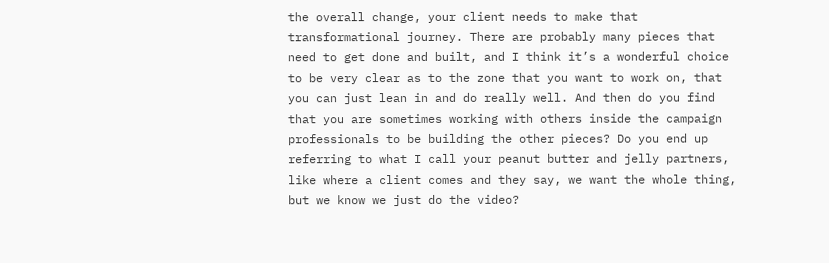the overall change, your client needs to make that transformational journey. There are probably many pieces that need to get done and built, and I think it’s a wonderful choice to be very clear as to the zone that you want to work on, that you can just lean in and do really well. And then do you find that you are sometimes working with others inside the campaign professionals to be building the other pieces? Do you end up referring to what I call your peanut butter and jelly partners, like where a client comes and they say, we want the whole thing, but we know we just do the video?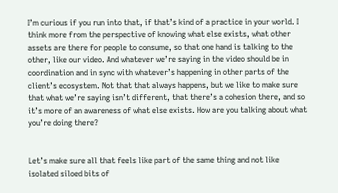I’m curious if you run into that, if that’s kind of a practice in your world. I think more from the perspective of knowing what else exists, what other assets are there for people to consume, so that one hand is talking to the other, like our video. And whatever we’re saying in the video should be in coordination and in sync with whatever’s happening in other parts of the client’s ecosystem. Not that that always happens, but we like to make sure that what we’re saying isn’t different, that there’s a cohesion there, and so it’s more of an awareness of what else exists. How are you talking about what you’re doing there?


Let’s make sure all that feels like part of the same thing and not like isolated siloed bits of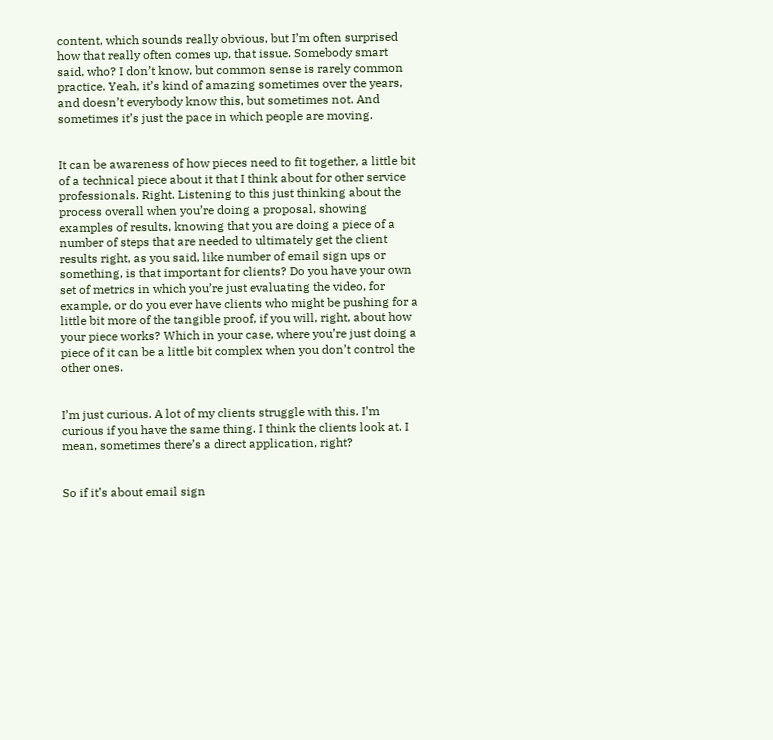content, which sounds really obvious, but I’m often surprised how that really often comes up, that issue. Somebody smart said, who? I don’t know, but common sense is rarely common practice. Yeah, it’s kind of amazing sometimes over the years, and doesn’t everybody know this, but sometimes not. And sometimes it’s just the pace in which people are moving.


It can be awareness of how pieces need to fit together, a little bit of a technical piece about it that I think about for other service professionals. Right. Listening to this just thinking about the process overall when you’re doing a proposal, showing examples of results, knowing that you are doing a piece of a number of steps that are needed to ultimately get the client results right, as you said, like number of email sign ups or something, is that important for clients? Do you have your own set of metrics in which you’re just evaluating the video, for example, or do you ever have clients who might be pushing for a little bit more of the tangible proof, if you will, right, about how your piece works? Which in your case, where you’re just doing a piece of it can be a little bit complex when you don’t control the other ones.


I’m just curious. A lot of my clients struggle with this. I’m curious if you have the same thing. I think the clients look at. I mean, sometimes there’s a direct application, right?


So if it’s about email sign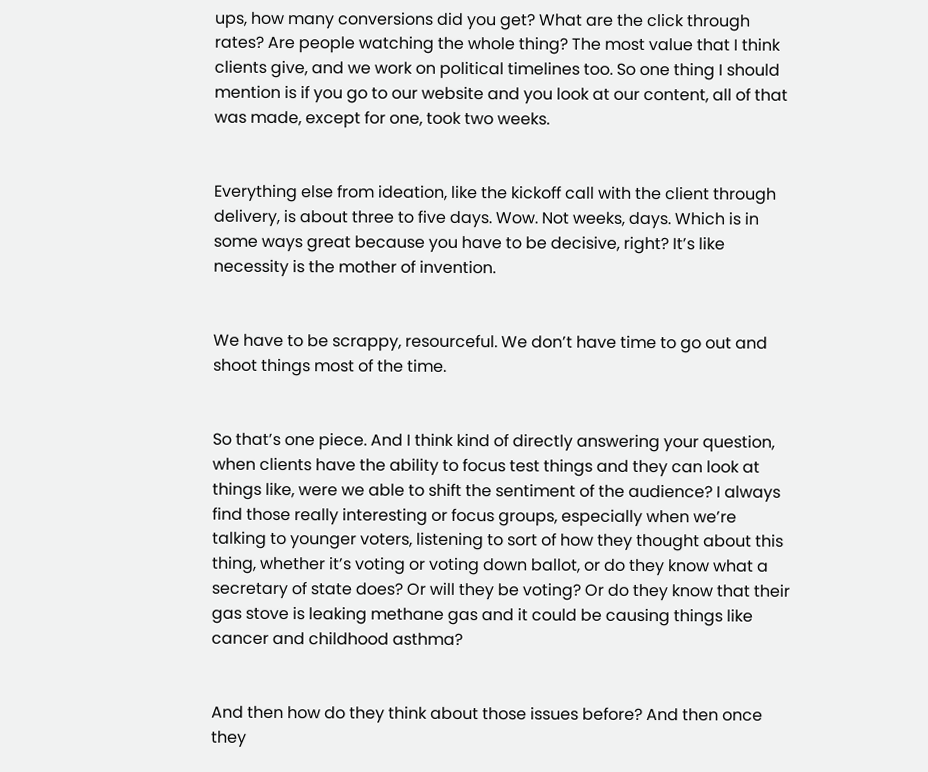ups, how many conversions did you get? What are the click through rates? Are people watching the whole thing? The most value that I think clients give, and we work on political timelines too. So one thing I should mention is if you go to our website and you look at our content, all of that was made, except for one, took two weeks.


Everything else from ideation, like the kickoff call with the client through delivery, is about three to five days. Wow. Not weeks, days. Which is in some ways great because you have to be decisive, right? It’s like necessity is the mother of invention.


We have to be scrappy, resourceful. We don’t have time to go out and shoot things most of the time.


So that’s one piece. And I think kind of directly answering your question, when clients have the ability to focus test things and they can look at things like, were we able to shift the sentiment of the audience? I always find those really interesting or focus groups, especially when we’re talking to younger voters, listening to sort of how they thought about this thing, whether it’s voting or voting down ballot, or do they know what a secretary of state does? Or will they be voting? Or do they know that their gas stove is leaking methane gas and it could be causing things like cancer and childhood asthma?


And then how do they think about those issues before? And then once they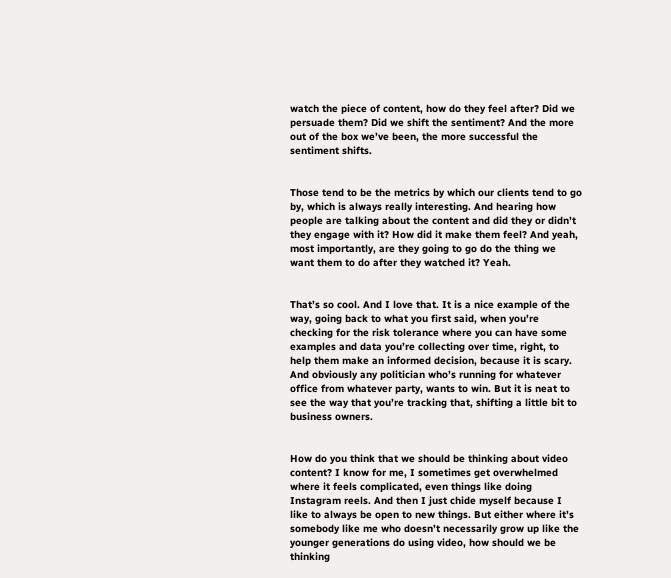watch the piece of content, how do they feel after? Did we persuade them? Did we shift the sentiment? And the more out of the box we’ve been, the more successful the sentiment shifts.


Those tend to be the metrics by which our clients tend to go by, which is always really interesting. And hearing how people are talking about the content and did they or didn’t they engage with it? How did it make them feel? And yeah, most importantly, are they going to go do the thing we want them to do after they watched it? Yeah.


That’s so cool. And I love that. It is a nice example of the way, going back to what you first said, when you’re checking for the risk tolerance where you can have some examples and data you’re collecting over time, right, to help them make an informed decision, because it is scary. And obviously any politician who’s running for whatever office from whatever party, wants to win. But it is neat to see the way that you’re tracking that, shifting a little bit to business owners.


How do you think that we should be thinking about video content? I know for me, I sometimes get overwhelmed where it feels complicated, even things like doing Instagram reels. And then I just chide myself because I like to always be open to new things. But either where it’s somebody like me who doesn’t necessarily grow up like the younger generations do using video, how should we be thinking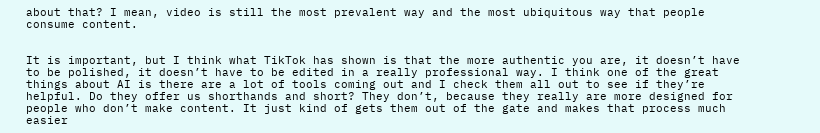about that? I mean, video is still the most prevalent way and the most ubiquitous way that people consume content.


It is important, but I think what TikTok has shown is that the more authentic you are, it doesn’t have to be polished, it doesn’t have to be edited in a really professional way. I think one of the great things about AI is there are a lot of tools coming out and I check them all out to see if they’re helpful. Do they offer us shorthands and short? They don’t, because they really are more designed for people who don’t make content. It just kind of gets them out of the gate and makes that process much easier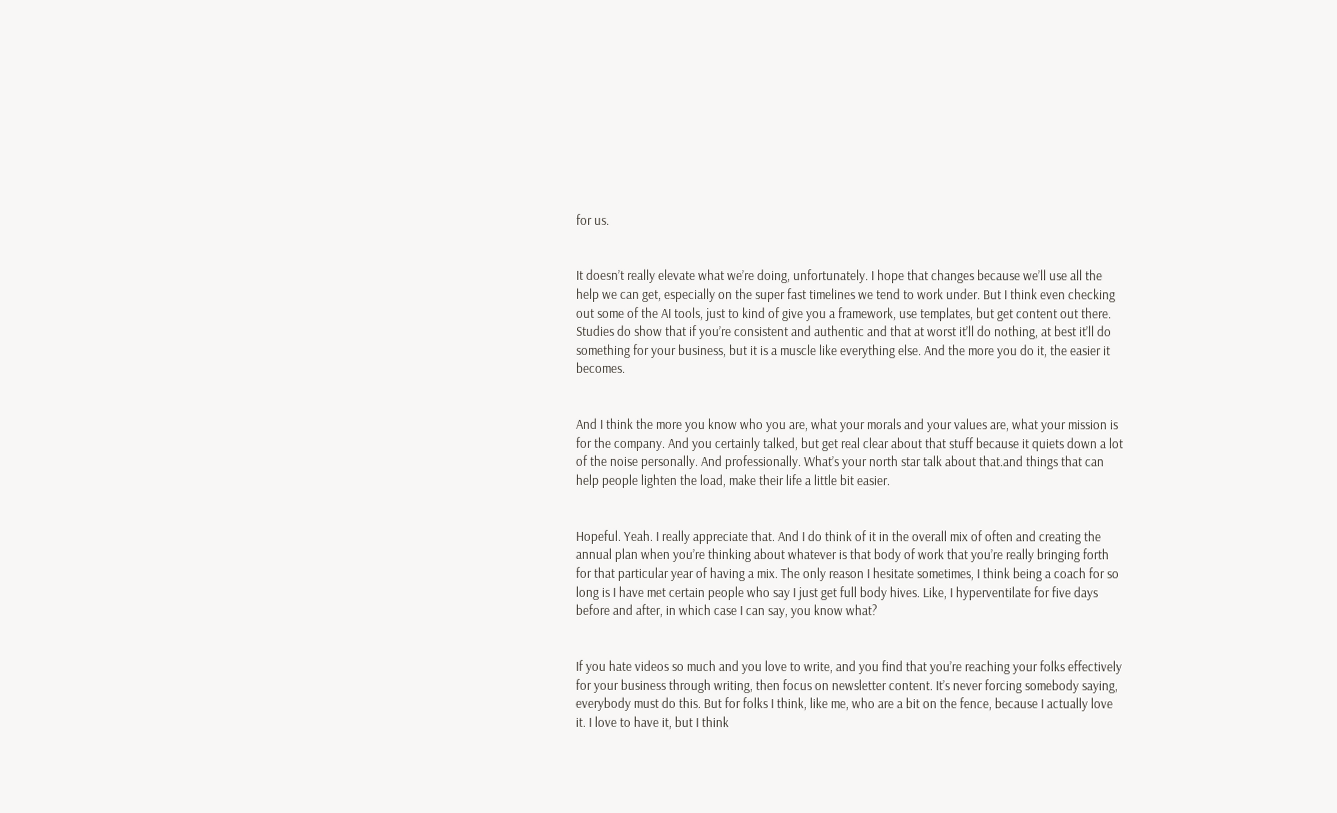for us.


It doesn’t really elevate what we’re doing, unfortunately. I hope that changes because we’ll use all the help we can get, especially on the super fast timelines we tend to work under. But I think even checking out some of the AI tools, just to kind of give you a framework, use templates, but get content out there. Studies do show that if you’re consistent and authentic and that at worst it’ll do nothing, at best it’ll do something for your business, but it is a muscle like everything else. And the more you do it, the easier it becomes.


And I think the more you know who you are, what your morals and your values are, what your mission is for the company. And you certainly talked, but get real clear about that stuff because it quiets down a lot of the noise personally. And professionally. What’s your north star talk about that.and things that can help people lighten the load, make their life a little bit easier.


Hopeful. Yeah. I really appreciate that. And I do think of it in the overall mix of often and creating the annual plan when you’re thinking about whatever is that body of work that you’re really bringing forth for that particular year of having a mix. The only reason I hesitate sometimes, I think being a coach for so long is I have met certain people who say I just get full body hives. Like, I hyperventilate for five days before and after, in which case I can say, you know what?


If you hate videos so much and you love to write, and you find that you’re reaching your folks effectively for your business through writing, then focus on newsletter content. It’s never forcing somebody saying, everybody must do this. But for folks I think, like me, who are a bit on the fence, because I actually love it. I love to have it, but I think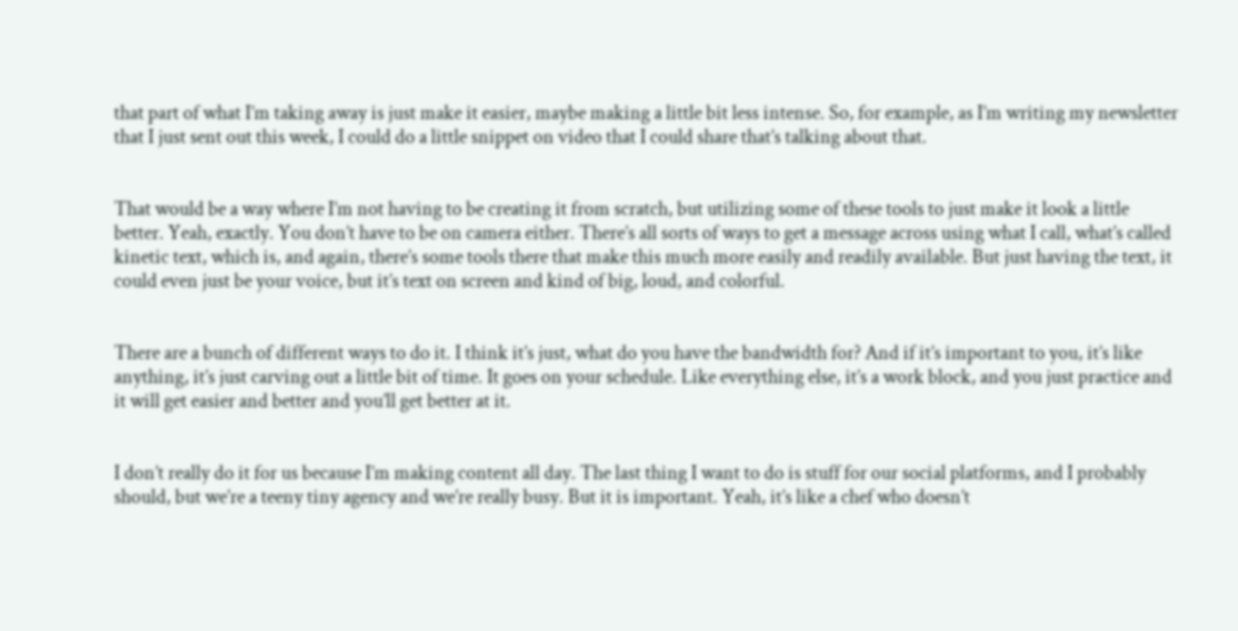that part of what I’m taking away is just make it easier, maybe making a little bit less intense. So, for example, as I’m writing my newsletter that I just sent out this week, I could do a little snippet on video that I could share that’s talking about that.


That would be a way where I’m not having to be creating it from scratch, but utilizing some of these tools to just make it look a little better. Yeah, exactly. You don’t have to be on camera either. There’s all sorts of ways to get a message across using what I call, what’s called kinetic text, which is, and again, there’s some tools there that make this much more easily and readily available. But just having the text, it could even just be your voice, but it’s text on screen and kind of big, loud, and colorful.


There are a bunch of different ways to do it. I think it’s just, what do you have the bandwidth for? And if it’s important to you, it’s like anything, it’s just carving out a little bit of time. It goes on your schedule. Like everything else, it’s a work block, and you just practice and it will get easier and better and you’ll get better at it.


I don’t really do it for us because I’m making content all day. The last thing I want to do is stuff for our social platforms, and I probably should, but we’re a teeny tiny agency and we’re really busy. But it is important. Yeah, it’s like a chef who doesn’t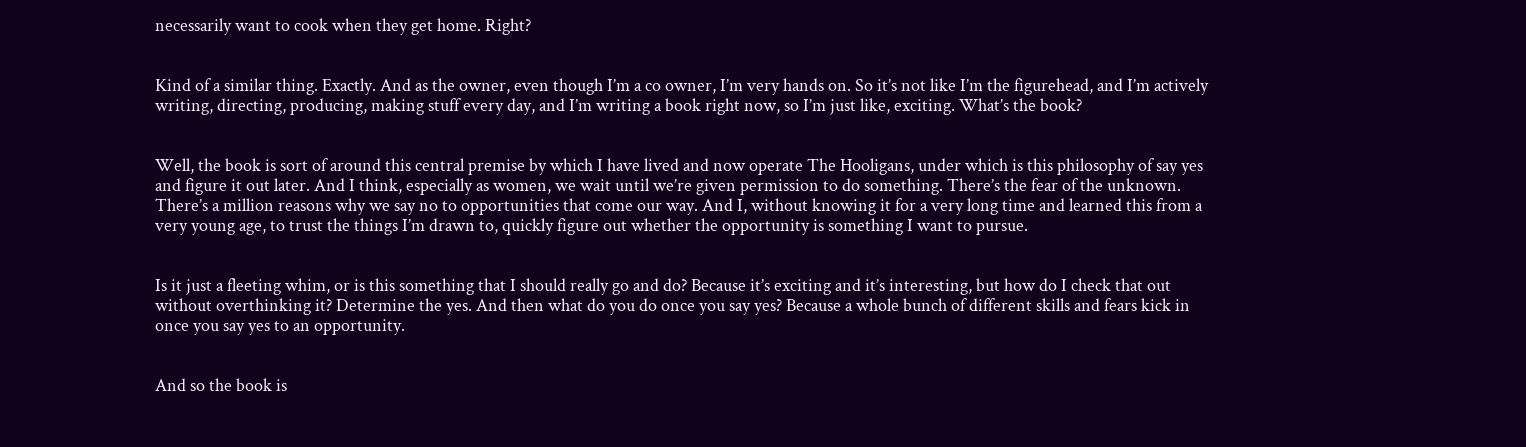necessarily want to cook when they get home. Right?


Kind of a similar thing. Exactly. And as the owner, even though I’m a co owner, I’m very hands on. So it’s not like I’m the figurehead, and I’m actively writing, directing, producing, making stuff every day, and I’m writing a book right now, so I’m just like, exciting. What’s the book?


Well, the book is sort of around this central premise by which I have lived and now operate The Hooligans, under which is this philosophy of say yes and figure it out later. And I think, especially as women, we wait until we’re given permission to do something. There’s the fear of the unknown. There’s a million reasons why we say no to opportunities that come our way. And I, without knowing it for a very long time and learned this from a very young age, to trust the things I’m drawn to, quickly figure out whether the opportunity is something I want to pursue.


Is it just a fleeting whim, or is this something that I should really go and do? Because it’s exciting and it’s interesting, but how do I check that out without overthinking it? Determine the yes. And then what do you do once you say yes? Because a whole bunch of different skills and fears kick in once you say yes to an opportunity.


And so the book is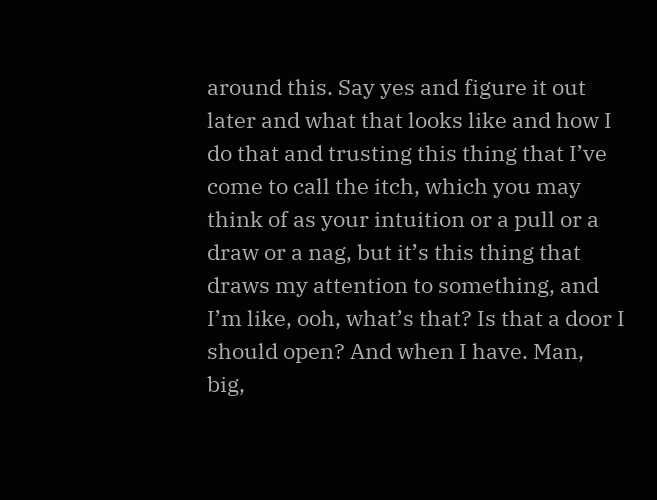around this. Say yes and figure it out later and what that looks like and how I do that and trusting this thing that I’ve come to call the itch, which you may think of as your intuition or a pull or a draw or a nag, but it’s this thing that draws my attention to something, and I’m like, ooh, what’s that? Is that a door I should open? And when I have. Man, big,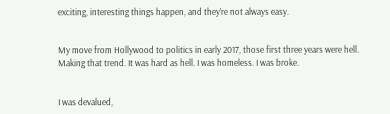exciting, interesting things happen, and they’re not always easy.


My move from Hollywood to politics in early 2017, those first three years were hell. Making that trend. It was hard as hell. I was homeless. I was broke.


I was devalued,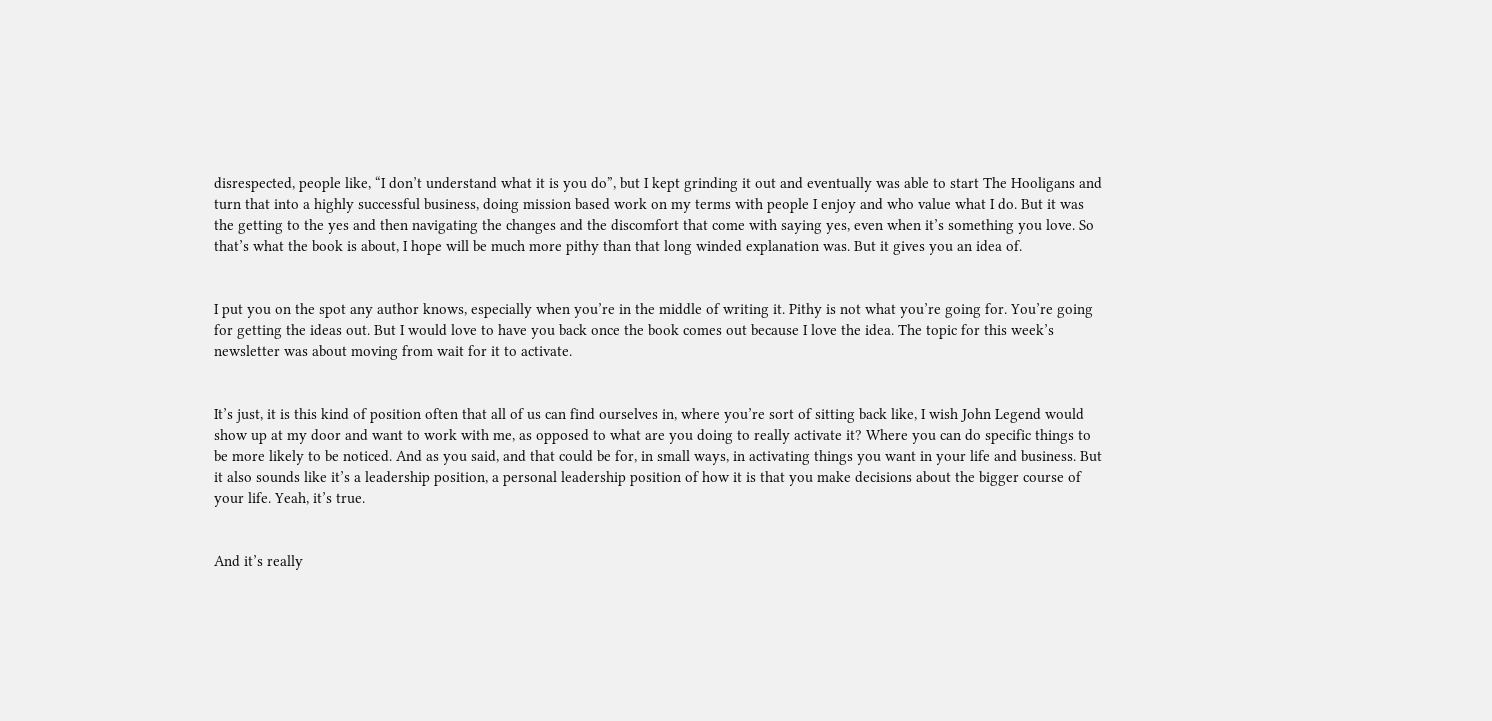disrespected, people like, “I don’t understand what it is you do”, but I kept grinding it out and eventually was able to start The Hooligans and turn that into a highly successful business, doing mission based work on my terms with people I enjoy and who value what I do. But it was the getting to the yes and then navigating the changes and the discomfort that come with saying yes, even when it’s something you love. So that’s what the book is about, I hope will be much more pithy than that long winded explanation was. But it gives you an idea of.


I put you on the spot any author knows, especially when you’re in the middle of writing it. Pithy is not what you’re going for. You’re going for getting the ideas out. But I would love to have you back once the book comes out because I love the idea. The topic for this week’s newsletter was about moving from wait for it to activate.


It’s just, it is this kind of position often that all of us can find ourselves in, where you’re sort of sitting back like, I wish John Legend would show up at my door and want to work with me, as opposed to what are you doing to really activate it? Where you can do specific things to be more likely to be noticed. And as you said, and that could be for, in small ways, in activating things you want in your life and business. But it also sounds like it’s a leadership position, a personal leadership position of how it is that you make decisions about the bigger course of your life. Yeah, it’s true.


And it’s really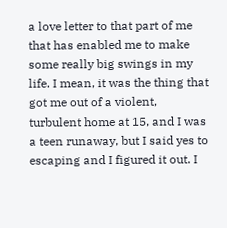a love letter to that part of me that has enabled me to make some really big swings in my life. I mean, it was the thing that got me out of a violent, turbulent home at 15, and I was a teen runaway, but I said yes to escaping and I figured it out. I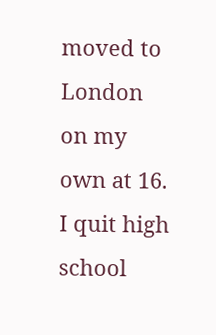moved to London on my own at 16. I quit high school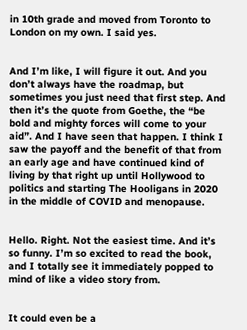in 10th grade and moved from Toronto to London on my own. I said yes.


And I’m like, I will figure it out. And you don’t always have the roadmap, but sometimes you just need that first step. And then it’s the quote from Goethe, the “be bold and mighty forces will come to your aid”. And I have seen that happen. I think I saw the payoff and the benefit of that from an early age and have continued kind of living by that right up until Hollywood to politics and starting The Hooligans in 2020 in the middle of COVID and menopause.


Hello. Right. Not the easiest time. And it’s so funny. I’m so excited to read the book, and I totally see it immediately popped to mind of like a video story from.


It could even be a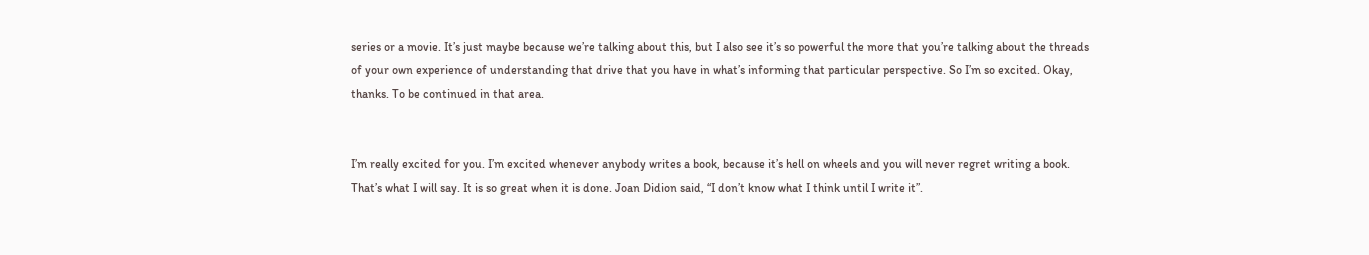series or a movie. It’s just maybe because we’re talking about this, but I also see it’s so powerful the more that you’re talking about the threads of your own experience of understanding that drive that you have in what’s informing that particular perspective. So I’m so excited. Okay, thanks. To be continued in that area.


I’m really excited for you. I’m excited whenever anybody writes a book, because it’s hell on wheels and you will never regret writing a book. That’s what I will say. It is so great when it is done. Joan Didion said, “I don’t know what I think until I write it”.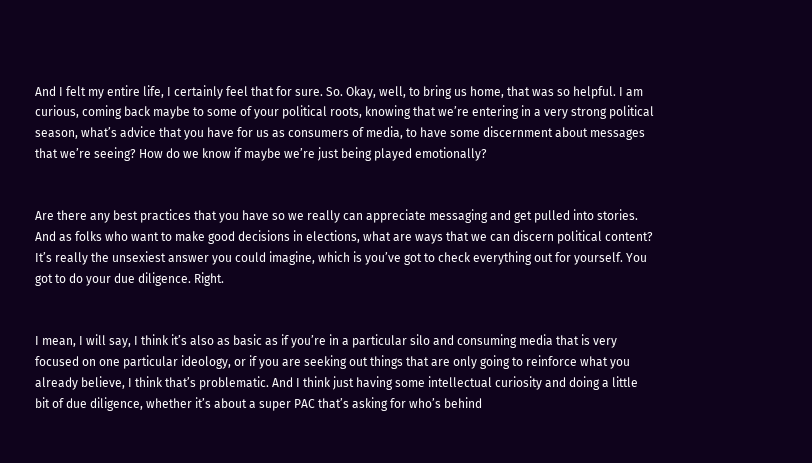And I felt my entire life, I certainly feel that for sure. So. Okay, well, to bring us home, that was so helpful. I am curious, coming back maybe to some of your political roots, knowing that we’re entering in a very strong political season, what’s advice that you have for us as consumers of media, to have some discernment about messages that we’re seeing? How do we know if maybe we’re just being played emotionally?


Are there any best practices that you have so we really can appreciate messaging and get pulled into stories. And as folks who want to make good decisions in elections, what are ways that we can discern political content? It’s really the unsexiest answer you could imagine, which is you’ve got to check everything out for yourself. You got to do your due diligence. Right.


I mean, I will say, I think it’s also as basic as if you’re in a particular silo and consuming media that is very focused on one particular ideology, or if you are seeking out things that are only going to reinforce what you already believe, I think that’s problematic. And I think just having some intellectual curiosity and doing a little bit of due diligence, whether it’s about a super PAC that’s asking for who’s behind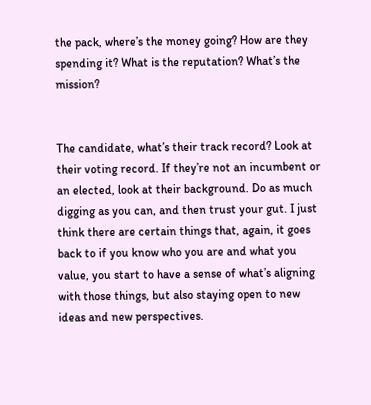the pack, where’s the money going? How are they spending it? What is the reputation? What’s the mission?


The candidate, what’s their track record? Look at their voting record. If they’re not an incumbent or an elected, look at their background. Do as much digging as you can, and then trust your gut. I just think there are certain things that, again, it goes back to if you know who you are and what you value, you start to have a sense of what’s aligning with those things, but also staying open to new ideas and new perspectives.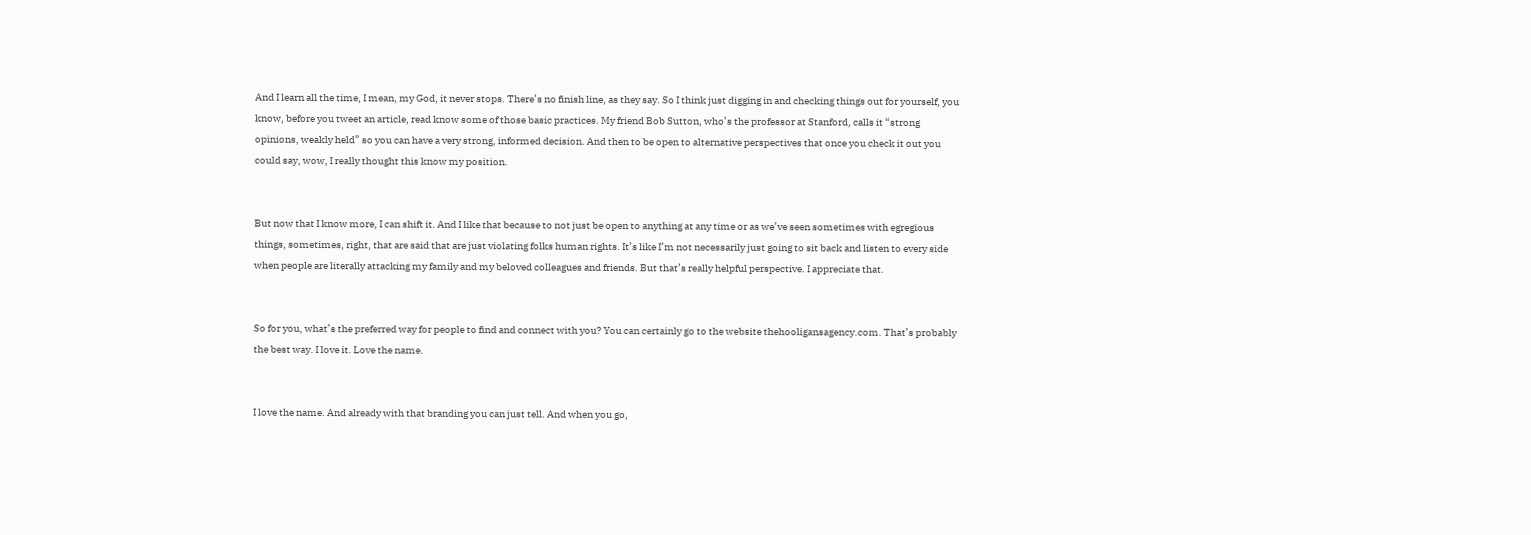And I learn all the time, I mean, my God, it never stops. There’s no finish line, as they say. So I think just digging in and checking things out for yourself, you know, before you tweet an article, read know some of those basic practices. My friend Bob Sutton, who’s the professor at Stanford, calls it “strong opinions, weakly held” so you can have a very strong, informed decision. And then to be open to alternative perspectives that once you check it out you could say, wow, I really thought this know my position.


But now that I know more, I can shift it. And I like that because to not just be open to anything at any time or as we’ve seen sometimes with egregious things, sometimes, right, that are said that are just violating folks human rights. It’s like I’m not necessarily just going to sit back and listen to every side when people are literally attacking my family and my beloved colleagues and friends. But that’s really helpful perspective. I appreciate that.


So for you, what’s the preferred way for people to find and connect with you? You can certainly go to the website thehooligansagency.com. That’s probably the best way. I love it. Love the name.


I love the name. And already with that branding you can just tell. And when you go,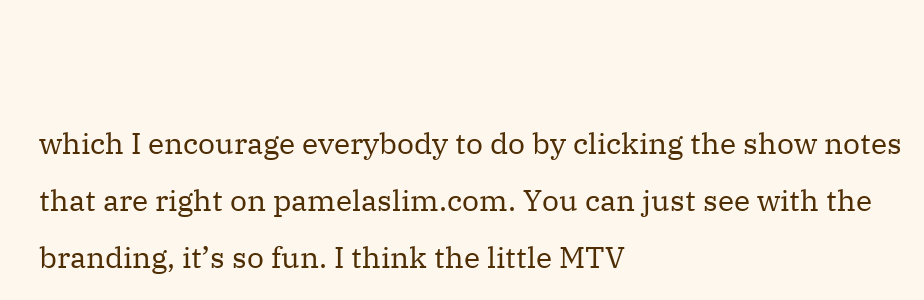which I encourage everybody to do by clicking the show notes that are right on pamelaslim.com. You can just see with the branding, it’s so fun. I think the little MTV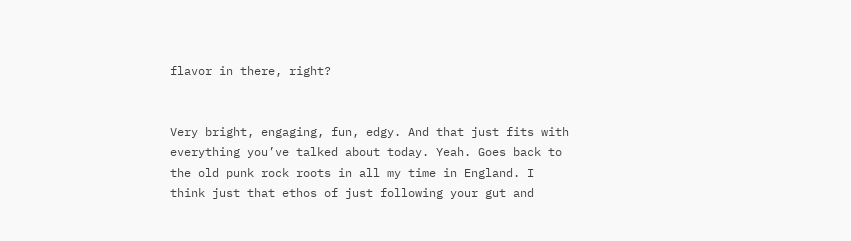flavor in there, right?


Very bright, engaging, fun, edgy. And that just fits with everything you’ve talked about today. Yeah. Goes back to the old punk rock roots in all my time in England. I think just that ethos of just following your gut and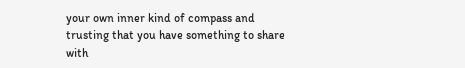your own inner kind of compass and trusting that you have something to share with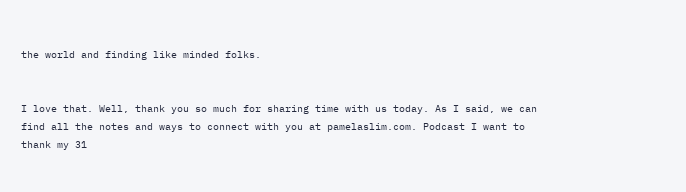the world and finding like minded folks.


I love that. Well, thank you so much for sharing time with us today. As I said, we can find all the notes and ways to connect with you at pamelaslim.com. Podcast I want to thank my 31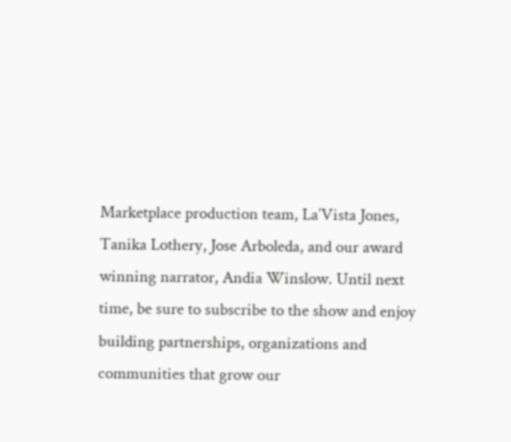Marketplace production team, La’Vista Jones, Tanika Lothery, Jose Arboleda, and our award winning narrator, Andia Winslow. Until next time, be sure to subscribe to the show and enjoy building partnerships, organizations and communities that grow our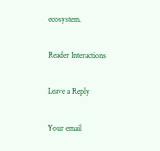ecosystem.

Reader Interactions

Leave a Reply

Your email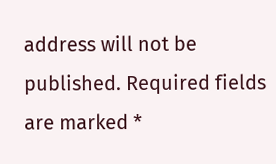address will not be published. Required fields are marked *